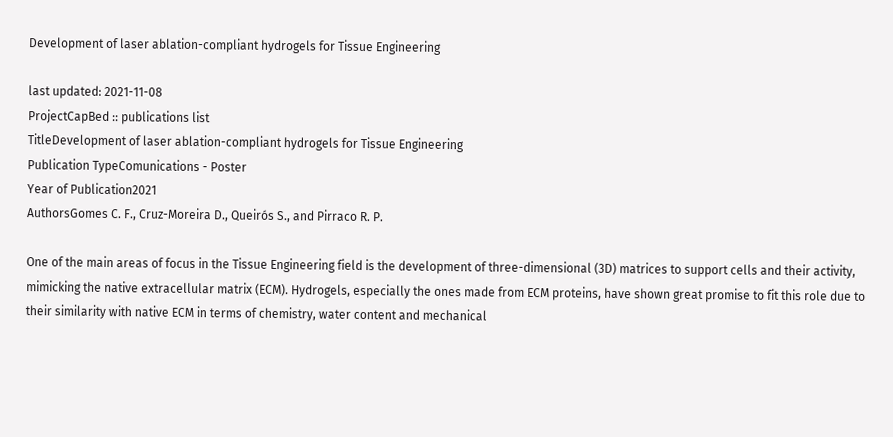Development of laser ablation-compliant hydrogels for Tissue Engineering

last updated: 2021-11-08
ProjectCapBed :: publications list
TitleDevelopment of laser ablation-compliant hydrogels for Tissue Engineering
Publication TypeComunications - Poster
Year of Publication2021
AuthorsGomes C. F., Cruz-Moreira D., Queirós S., and Pirraco R. P.

One of the main areas of focus in the Tissue Engineering field is the development of three-dimensional (3D) matrices to support cells and their activity, mimicking the native extracellular matrix (ECM). Hydrogels, especially the ones made from ECM proteins, have shown great promise to fit this role due to their similarity with native ECM in terms of chemistry, water content and mechanical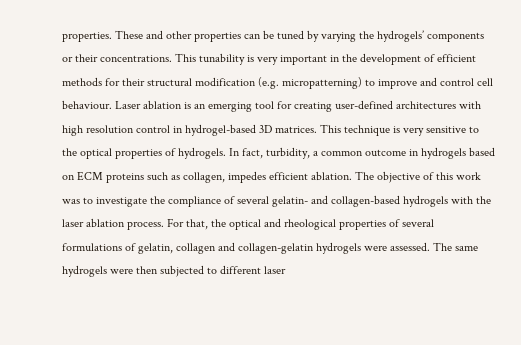properties. These and other properties can be tuned by varying the hydrogels’ components or their concentrations. This tunability is very important in the development of efficient methods for their structural modification (e.g. micropatterning) to improve and control cell behaviour. Laser ablation is an emerging tool for creating user-defined architectures with high resolution control in hydrogel-based 3D matrices. This technique is very sensitive to the optical properties of hydrogels. In fact, turbidity, a common outcome in hydrogels based on ECM proteins such as collagen, impedes efficient ablation. The objective of this work was to investigate the compliance of several gelatin- and collagen-based hydrogels with the laser ablation process. For that, the optical and rheological properties of several formulations of gelatin, collagen and collagen-gelatin hydrogels were assessed. The same hydrogels were then subjected to different laser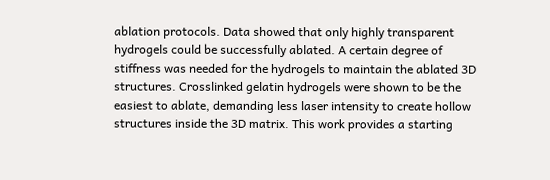ablation protocols. Data showed that only highly transparent hydrogels could be successfully ablated. A certain degree of stiffness was needed for the hydrogels to maintain the ablated 3D structures. Crosslinked gelatin hydrogels were shown to be the easiest to ablate, demanding less laser intensity to create hollow structures inside the 3D matrix. This work provides a starting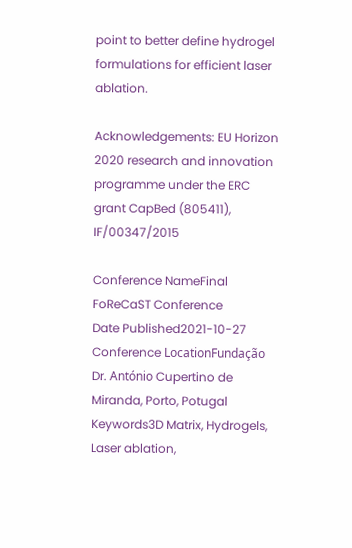point to better define hydrogel formulations for efficient laser ablation.

Acknowledgements: EU Horizon 2020 research and innovation programme under the ERC grant CapBed (805411), IF/00347/2015

Conference NameFinal FoReCaST Conference
Date Published2021-10-27
Conference LocationFundação Dr. António Cupertino de Miranda, Porto, Potugal
Keywords3D Matrix, Hydrogels, Laser ablation,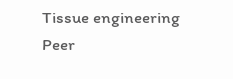Tissue engineering
Peer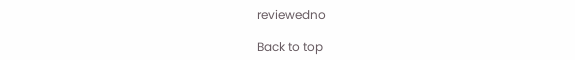reviewedno

Back to top